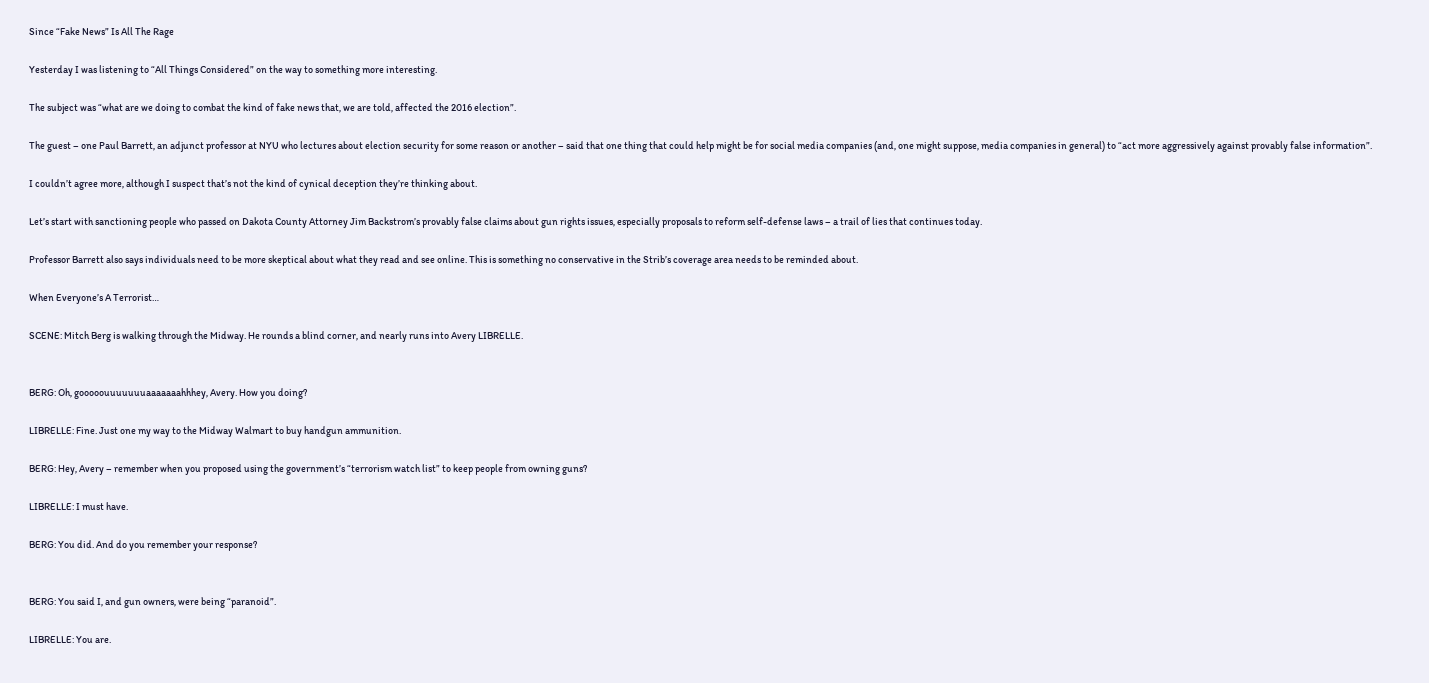Since “Fake News” Is All The Rage

Yesterday I was listening to “All Things Considered” on the way to something more interesting.

The subject was “what are we doing to combat the kind of fake news that, we are told, affected the 2016 election”.

The guest – one Paul Barrett, an adjunct professor at NYU who lectures about election security for some reason or another – said that one thing that could help might be for social media companies (and, one might suppose, media companies in general) to “act more aggressively against provably false information”.

I couldn’t agree more, although I suspect that’s not the kind of cynical deception they’re thinking about.

Let’s start with sanctioning people who passed on Dakota County Attorney Jim Backstrom’s provably false claims about gun rights issues, especially proposals to reform self-defense laws – a trail of lies that continues today.

Professor Barrett also says individuals need to be more skeptical about what they read and see online. This is something no conservative in the Strib’s coverage area needs to be reminded about.

When Everyone’s A Terrorist…

SCENE: Mitch Berg is walking through the Midway. He rounds a blind corner, and nearly runs into Avery LIBRELLE.


BERG: Oh, gooooouuuuuuuaaaaaaahhhey, Avery. How you doing?

LIBRELLE: Fine. Just one my way to the Midway Walmart to buy handgun ammunition.

BERG: Hey, Avery – remember when you proposed using the government’s “terrorism watch list” to keep people from owning guns?

LIBRELLE: I must have.

BERG: You did. And do you remember your response?


BERG: You said I, and gun owners, were being “paranoid”.

LIBRELLE: You are.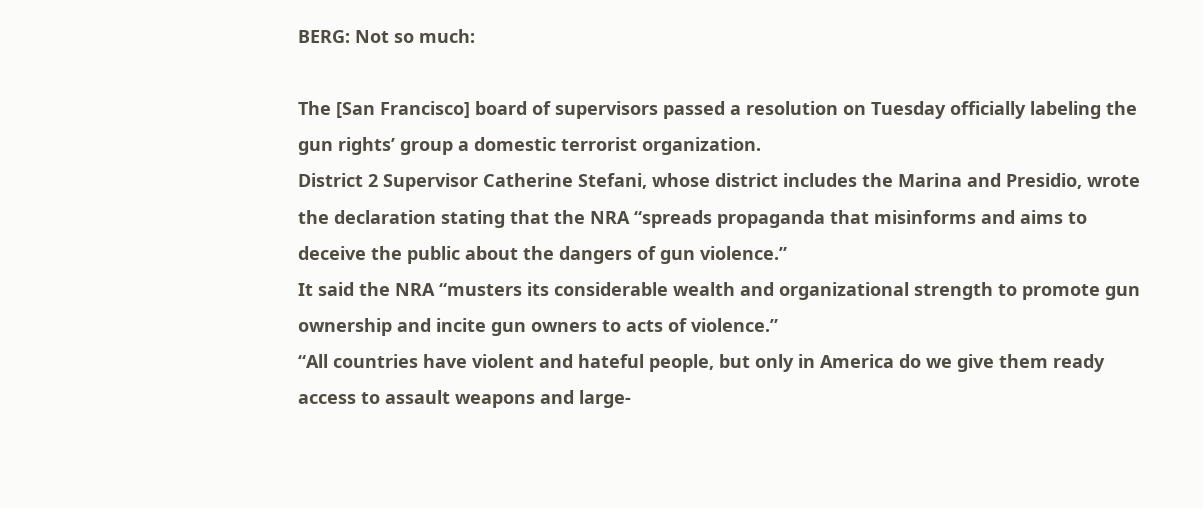BERG: Not so much:

The [San Francisco] board of supervisors passed a resolution on Tuesday officially labeling the gun rights’ group a domestic terrorist organization.
District 2 Supervisor Catherine Stefani, whose district includes the Marina and Presidio, wrote the declaration stating that the NRA “spreads propaganda that misinforms and aims to deceive the public about the dangers of gun violence.”
It said the NRA “musters its considerable wealth and organizational strength to promote gun ownership and incite gun owners to acts of violence.”
“All countries have violent and hateful people, but only in America do we give them ready access to assault weapons and large-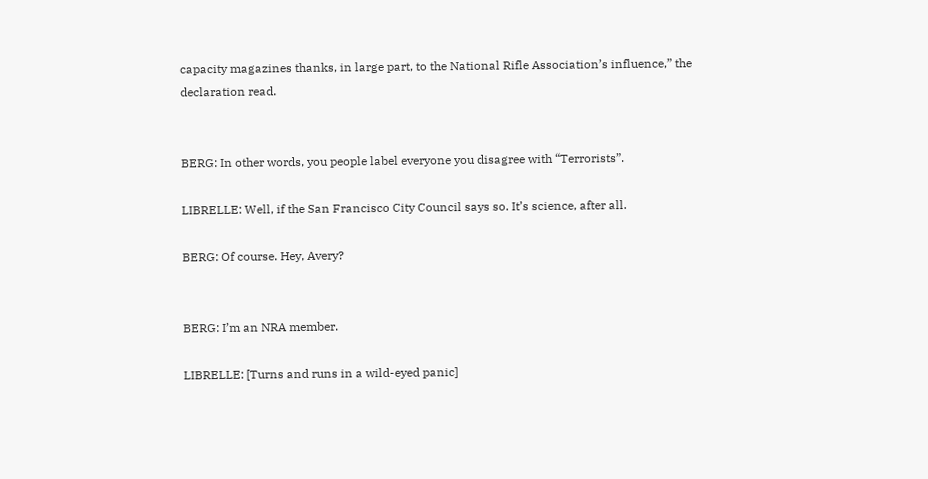capacity magazines thanks, in large part, to the National Rifle Association’s influence,” the declaration read.


BERG: In other words, you people label everyone you disagree with “Terrorists”.

LIBRELLE: Well, if the San Francisco City Council says so. It’s science, after all.

BERG: Of course. Hey, Avery?


BERG: I’m an NRA member.

LIBRELLE: [Turns and runs in a wild-eyed panic]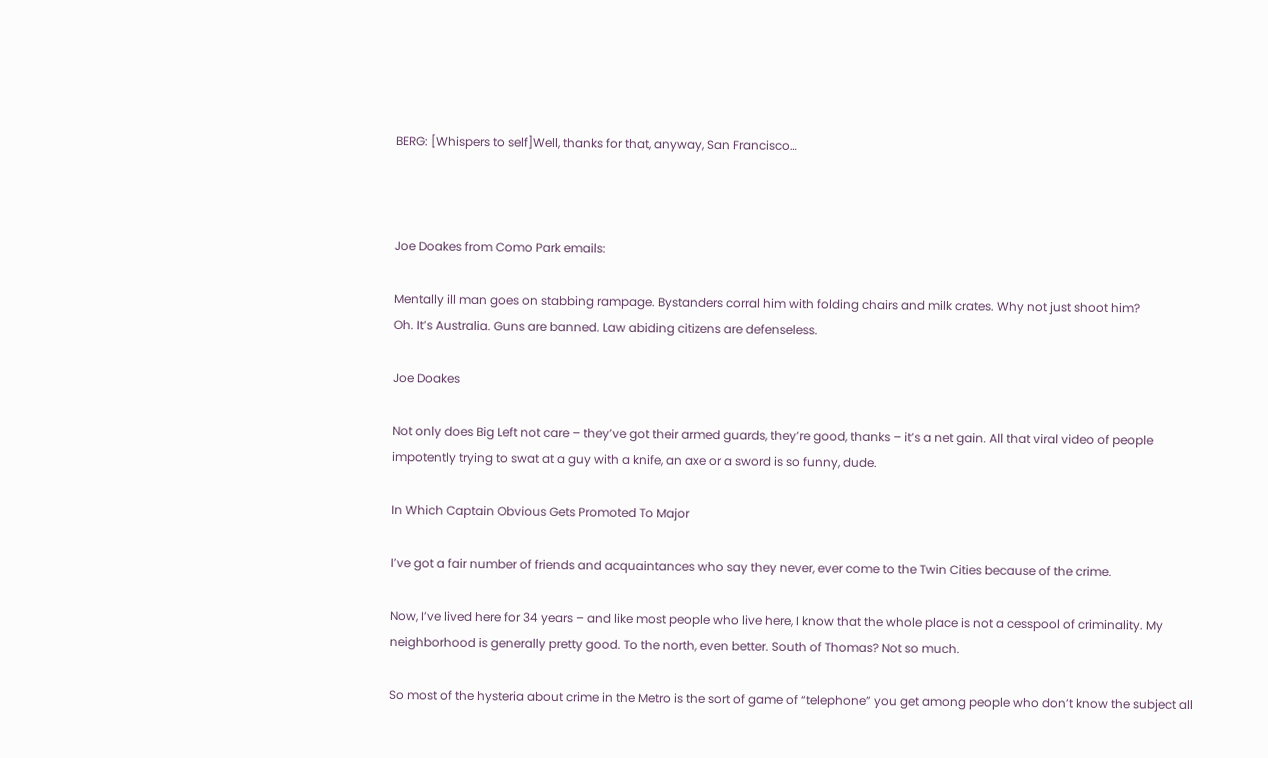BERG: [Whispers to self]Well, thanks for that, anyway, San Francisco…



Joe Doakes from Como Park emails:

Mentally ill man goes on stabbing rampage. Bystanders corral him with folding chairs and milk crates. Why not just shoot him?
Oh. It’s Australia. Guns are banned. Law abiding citizens are defenseless.

Joe Doakes

Not only does Big Left not care – they’ve got their armed guards, they’re good, thanks – it’s a net gain. All that viral video of people impotently trying to swat at a guy with a knife, an axe or a sword is so funny, dude.

In Which Captain Obvious Gets Promoted To Major

I’ve got a fair number of friends and acquaintances who say they never, ever come to the Twin Cities because of the crime.

Now, I’ve lived here for 34 years – and like most people who live here, I know that the whole place is not a cesspool of criminality. My neighborhood is generally pretty good. To the north, even better. South of Thomas? Not so much.

So most of the hysteria about crime in the Metro is the sort of game of “telephone” you get among people who don’t know the subject all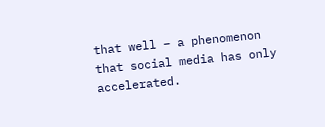that well – a phenomenon that social media has only accelerated.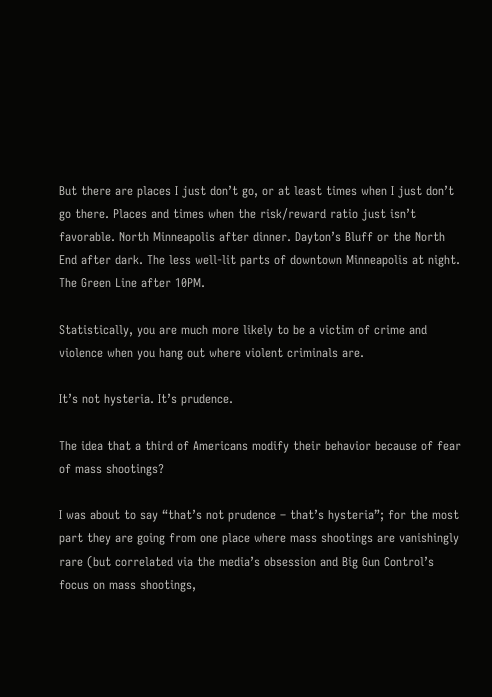But there are places I just don’t go, or at least times when I just don’t go there. Places and times when the risk/reward ratio just isn’t favorable. North Minneapolis after dinner. Dayton’s Bluff or the North End after dark. The less well-lit parts of downtown Minneapolis at night. The Green Line after 10PM.

Statistically, you are much more likely to be a victim of crime and violence when you hang out where violent criminals are.

It’s not hysteria. It’s prudence.

The idea that a third of Americans modify their behavior because of fear of mass shootings?

I was about to say “that’s not prudence – that’s hysteria”; for the most part they are going from one place where mass shootings are vanishingly rare (but correlated via the media’s obsession and Big Gun Control’s focus on mass shootings,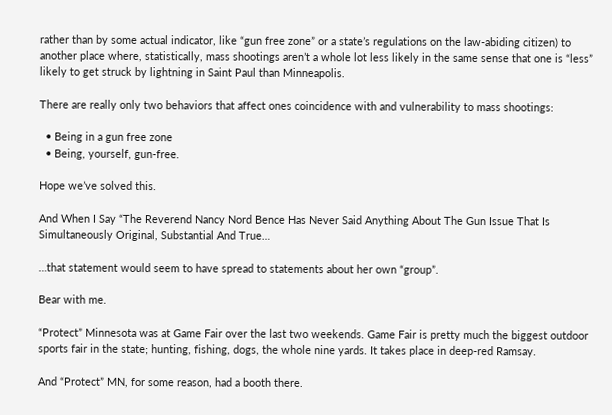rather than by some actual indicator, like “gun free zone” or a state’s regulations on the law-abiding citizen) to another place where, statistically, mass shootings aren’t a whole lot less likely in the same sense that one is “less” likely to get struck by lightning in Saint Paul than Minneapolis.

There are really only two behaviors that affect ones coincidence with and vulnerability to mass shootings:

  • Being in a gun free zone
  • Being, yourself, gun-free.

Hope we’ve solved this.

And When I Say “The Reverend Nancy Nord Bence Has Never Said Anything About The Gun Issue That Is Simultaneously Original, Substantial And True…

…that statement would seem to have spread to statements about her own “group”.

Bear with me.

“Protect” Minnesota was at Game Fair over the last two weekends. Game Fair is pretty much the biggest outdoor sports fair in the state; hunting, fishing, dogs, the whole nine yards. It takes place in deep-red Ramsay.

And “Protect” MN, for some reason, had a booth there.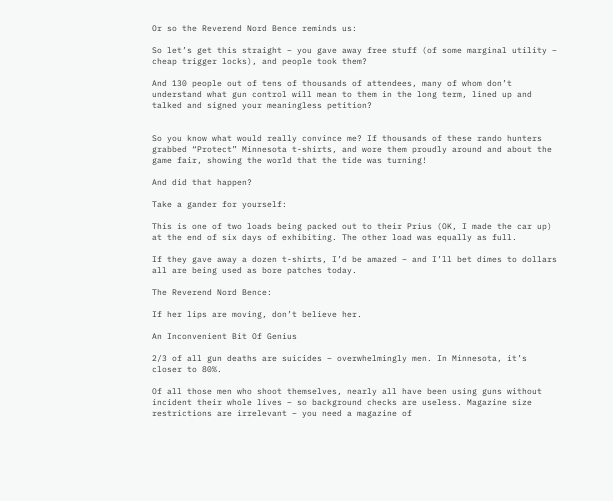Or so the Reverend Nord Bence reminds us:

So let’s get this straight – you gave away free stuff (of some marginal utility – cheap trigger locks), and people took them?

And 130 people out of tens of thousands of attendees, many of whom don’t understand what gun control will mean to them in the long term, lined up and talked and signed your meaningless petition?


So you know what would really convince me? If thousands of these rando hunters grabbed “Protect” Minnesota t-shirts, and wore them proudly around and about the game fair, showing the world that the tide was turning!

And did that happen?

Take a gander for yourself:

This is one of two loads being packed out to their Prius (OK, I made the car up) at the end of six days of exhibiting. The other load was equally as full.

If they gave away a dozen t-shirts, I’d be amazed – and I’ll bet dimes to dollars all are being used as bore patches today.

The Reverend Nord Bence:

If her lips are moving, don’t believe her.

An Inconvenient Bit Of Genius

2/3 of all gun deaths are suicides – overwhelmingly men. In Minnesota, it’s closer to 80%.

Of all those men who shoot themselves, nearly all have been using guns without incident their whole lives – so background checks are useless. Magazine size restrictions are irrelevant – you need a magazine of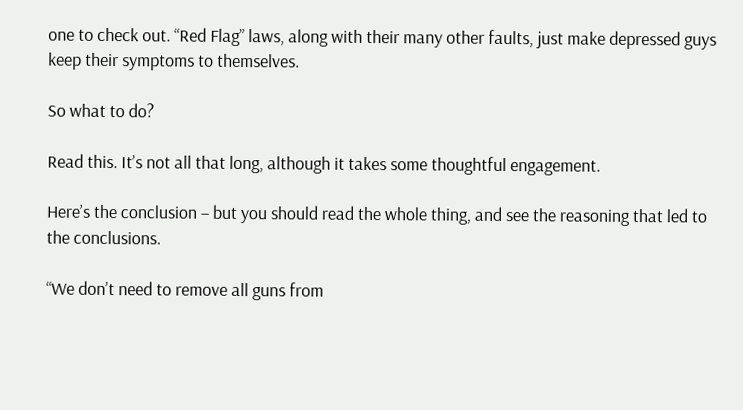one to check out. “Red Flag” laws, along with their many other faults, just make depressed guys keep their symptoms to themselves.

So what to do?

Read this. It’s not all that long, although it takes some thoughtful engagement.

Here’s the conclusion – but you should read the whole thing, and see the reasoning that led to the conclusions.

“We don’t need to remove all guns from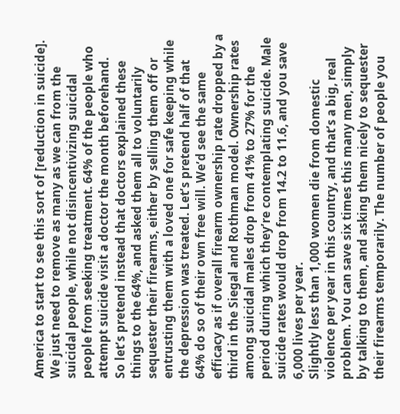America to start to see this sort of [reduction in suicide]. We just need to remove as many as we can from the suicidal people, while not disincentivizing suicidal people from seeking treatment. 64% of the people who attempt suicide visit a doctor the month beforehand.
So let’s pretend instead that doctors explained these things to the 64%, and asked them all to voluntarily sequester their firearms, either by selling them off or entrusting them with a loved one for safe keeping while the depression was treated. Let’s pretend half of that 64% do so of their own free will. We’d see the same efficacy as if overall firearm ownership rate dropped by a third in the Siegal and Rothman model. Ownership rates among suicidal males drop from 41% to 27% for the period during which they’re contemplating suicide. Male suicide rates would drop from 14.2 to 11.6, and you save 6,000 lives per year.
Slightly less than 1,000 women die from domestic violence per year in this country, and that’s a big, real problem. You can save six times this many men, simply by talking to them, and asking them nicely to sequester their firearms temporarily. The number of people you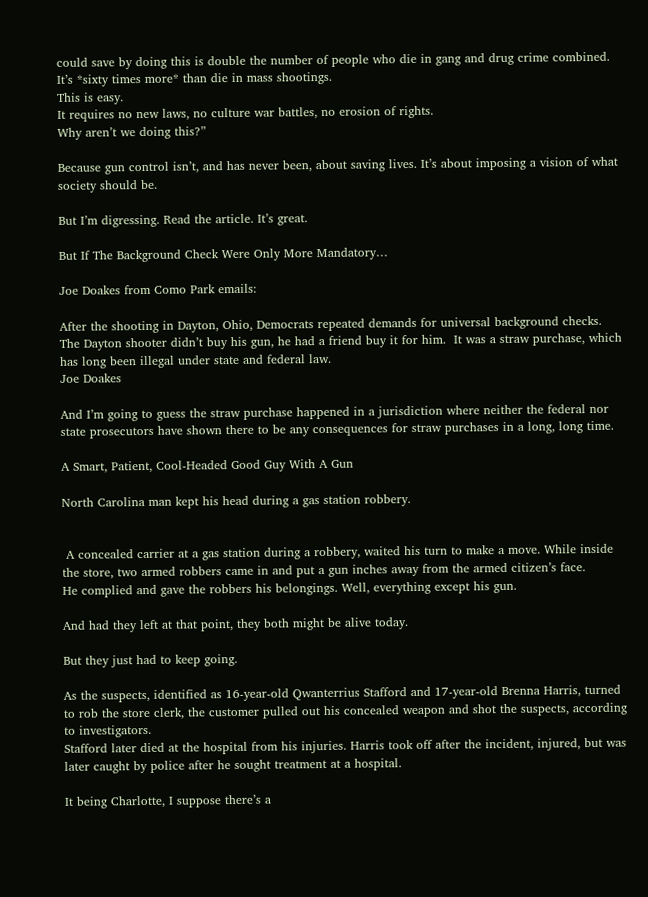could save by doing this is double the number of people who die in gang and drug crime combined. It’s *sixty times more* than die in mass shootings.
This is easy.
It requires no new laws, no culture war battles, no erosion of rights.
Why aren’t we doing this?”

Because gun control isn’t, and has never been, about saving lives. It’s about imposing a vision of what society should be.

But I’m digressing. Read the article. It’s great.

But If The Background Check Were Only More Mandatory…

Joe Doakes from Como Park emails:

After the shooting in Dayton, Ohio, Democrats repeated demands for universal background checks.
The Dayton shooter didn’t buy his gun, he had a friend buy it for him.  It was a straw purchase, which has long been illegal under state and federal law.
Joe Doakes

And I’m going to guess the straw purchase happened in a jurisdiction where neither the federal nor state prosecutors have shown there to be any consequences for straw purchases in a long, long time.

A Smart, Patient, Cool-Headed Good Guy With A Gun

North Carolina man kept his head during a gas station robbery.


 A concealed carrier at a gas station during a robbery, waited his turn to make a move. While inside the store, two armed robbers came in and put a gun inches away from the armed citizen’s face.
He complied and gave the robbers his belongings. Well, everything except his gun.

And had they left at that point, they both might be alive today.

But they just had to keep going.

As the suspects, identified as 16-year-old Qwanterrius Stafford and 17-year-old Brenna Harris, turned to rob the store clerk, the customer pulled out his concealed weapon and shot the suspects, according to investigators.
Stafford later died at the hospital from his injuries. Harris took off after the incident, injured, but was later caught by police after he sought treatment at a hospital.

It being Charlotte, I suppose there’s a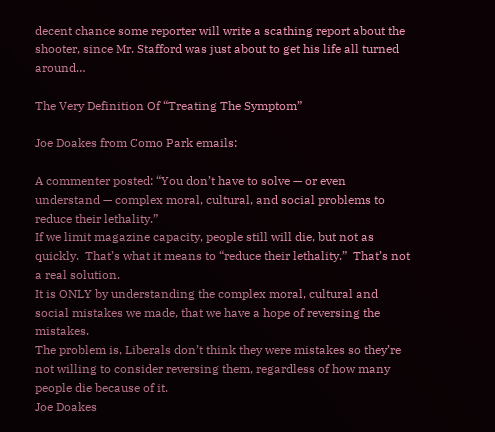decent chance some reporter will write a scathing report about the shooter, since Mr. Stafford was just about to get his life all turned around…

The Very Definition Of “Treating The Symptom”

Joe Doakes from Como Park emails:

A commenter posted: “You don’t have to solve — or even understand — complex moral, cultural, and social problems to reduce their lethality.”
If we limit magazine capacity, people still will die, but not as quickly.  That’s what it means to “reduce their lethality.”  That’s not a real solution.
It is ONLY by understanding the complex moral, cultural and social mistakes we made, that we have a hope of reversing the mistakes.
The problem is, Liberals don’t think they were mistakes so they’re not willing to consider reversing them, regardless of how many people die because of it.
Joe Doakes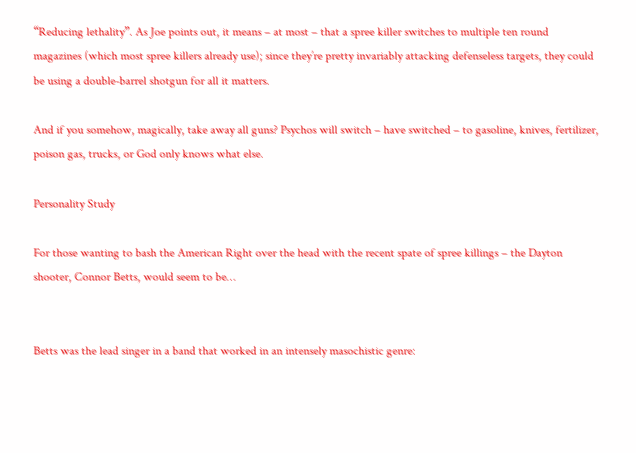“Reducing lethality”. As Joe points out, it means – at most – that a spree killer switches to multiple ten round magazines (which most spree killers already use); since they’re pretty invariably attacking defenseless targets, they could be using a double-barrel shotgun for all it matters.

And if you somehow, magically, take away all guns? Psychos will switch – have switched – to gasoline, knives, fertilizer, poison gas, trucks, or God only knows what else.

Personality Study

For those wanting to bash the American Right over the head with the recent spate of spree killings – the Dayton shooter, Connor Betts, would seem to be…


Betts was the lead singer in a band that worked in an intensely masochistic genre: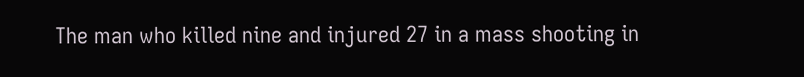The man who killed nine and injured 27 in a mass shooting in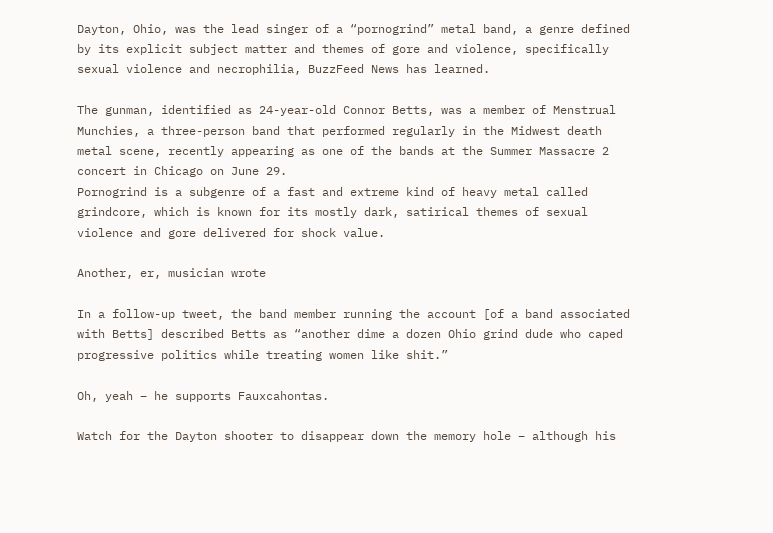Dayton, Ohio, was the lead singer of a “pornogrind” metal band, a genre defined by its explicit subject matter and themes of gore and violence, specifically sexual violence and necrophilia, BuzzFeed News has learned.

The gunman, identified as 24-year-old Connor Betts, was a member of Menstrual Munchies, a three-person band that performed regularly in the Midwest death metal scene, recently appearing as one of the bands at the Summer Massacre 2 concert in Chicago on June 29.
Pornogrind is a subgenre of a fast and extreme kind of heavy metal called grindcore, which is known for its mostly dark, satirical themes of sexual violence and gore delivered for shock value.

Another, er, musician wrote

In a follow-up tweet, the band member running the account [of a band associated with Betts] described Betts as “another dime a dozen Ohio grind dude who caped progressive politics while treating women like shit.”

Oh, yeah – he supports Fauxcahontas.

Watch for the Dayton shooter to disappear down the memory hole – although his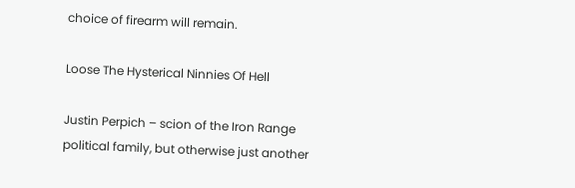choice of firearm will remain.

Loose The Hysterical Ninnies Of Hell

Justin Perpich – scion of the Iron Range political family, but otherwise just another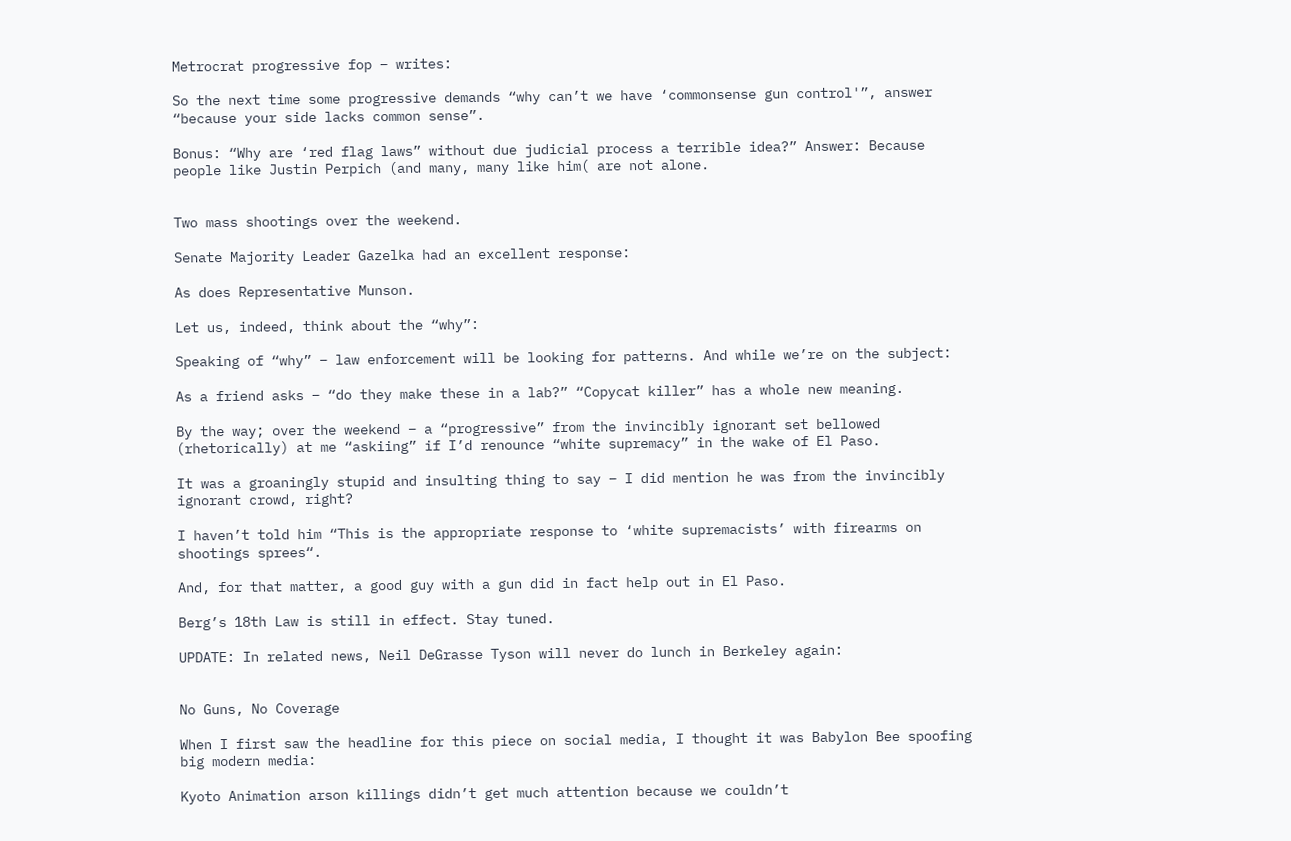Metrocrat progressive fop – writes:

So the next time some progressive demands “why can’t we have ‘commonsense gun control'”, answer “because your side lacks common sense”.

Bonus: “Why are ‘red flag laws” without due judicial process a terrible idea?” Answer: Because people like Justin Perpich (and many, many like him( are not alone.


Two mass shootings over the weekend.

Senate Majority Leader Gazelka had an excellent response:

As does Representative Munson.

Let us, indeed, think about the “why”:

Speaking of “why” – law enforcement will be looking for patterns. And while we’re on the subject:

As a friend asks – “do they make these in a lab?” “Copycat killer” has a whole new meaning.

By the way; over the weekend – a “progressive” from the invincibly ignorant set bellowed (rhetorically) at me “askiing” if I’d renounce “white supremacy” in the wake of El Paso.

It was a groaningly stupid and insulting thing to say – I did mention he was from the invincibly ignorant crowd, right?

I haven’t told him “This is the appropriate response to ‘white supremacists’ with firearms on shootings sprees“.

And, for that matter, a good guy with a gun did in fact help out in El Paso.

Berg’s 18th Law is still in effect. Stay tuned.

UPDATE: In related news, Neil DeGrasse Tyson will never do lunch in Berkeley again:


No Guns, No Coverage

When I first saw the headline for this piece on social media, I thought it was Babylon Bee spoofing big modern media:

Kyoto Animation arson killings didn’t get much attention because we couldn’t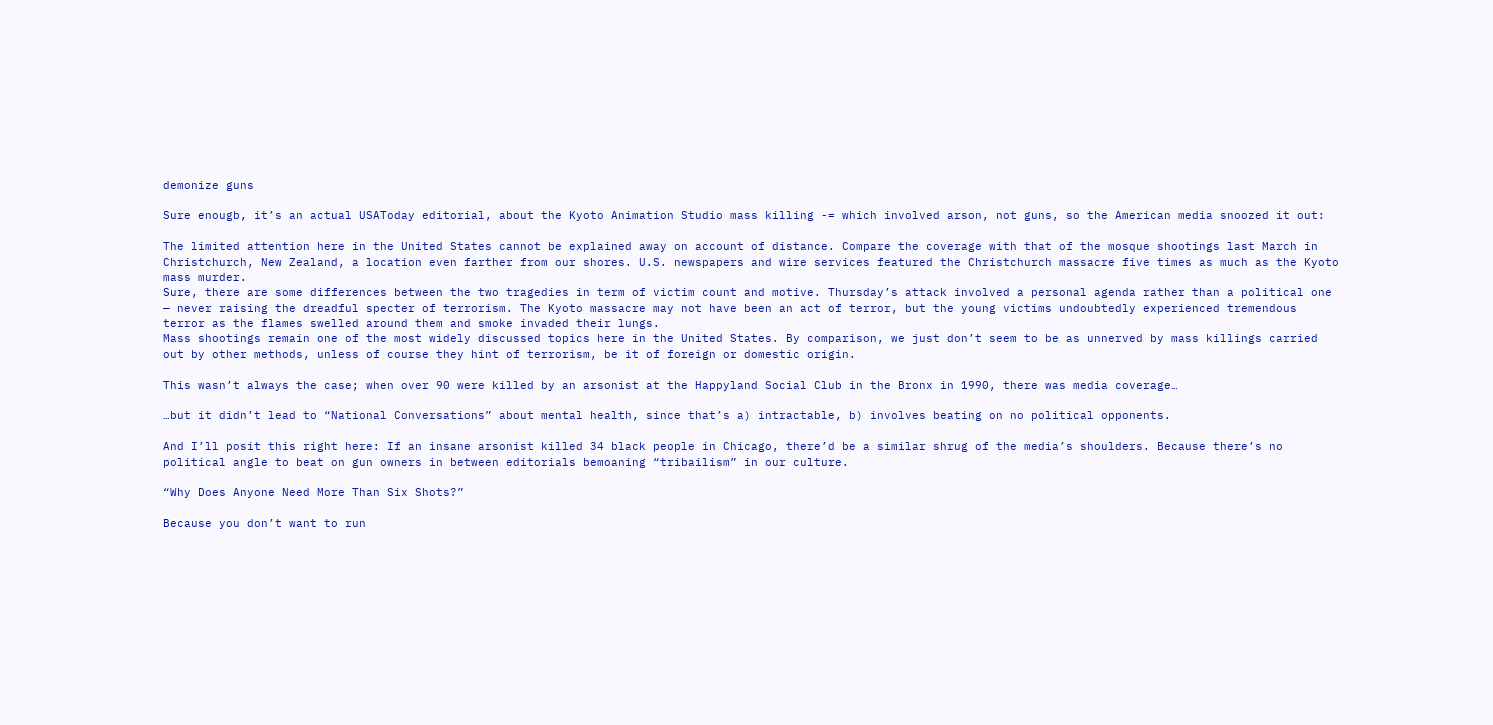demonize guns

Sure enougb, it’s an actual USAToday editorial, about the Kyoto Animation Studio mass killing -= which involved arson, not guns, so the American media snoozed it out:

The limited attention here in the United States cannot be explained away on account of distance. Compare the coverage with that of the mosque shootings last March in Christchurch, New Zealand, a location even farther from our shores. U.S. newspapers and wire services featured the Christchurch massacre five times as much as the Kyoto mass murder.
Sure, there are some differences between the two tragedies in term of victim count and motive. Thursday’s attack involved a personal agenda rather than a political one — never raising the dreadful specter of terrorism. The Kyoto massacre may not have been an act of terror, but the young victims undoubtedly experienced tremendous terror as the flames swelled around them and smoke invaded their lungs.
Mass shootings remain one of the most widely discussed topics here in the United States. By comparison, we just don’t seem to be as unnerved by mass killings carried out by other methods, unless of course they hint of terrorism, be it of foreign or domestic origin.

This wasn’t always the case; when over 90 were killed by an arsonist at the Happyland Social Club in the Bronx in 1990, there was media coverage…

…but it didn’t lead to “National Conversations” about mental health, since that’s a) intractable, b) involves beating on no political opponents.

And I’ll posit this right here: If an insane arsonist killed 34 black people in Chicago, there’d be a similar shrug of the media’s shoulders. Because there’s no political angle to beat on gun owners in between editorials bemoaning “tribailism” in our culture.

“Why Does Anyone Need More Than Six Shots?”

Because you don’t want to run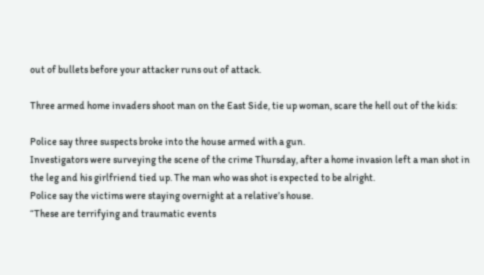out of bullets before your attacker runs out of attack.

Three armed home invaders shoot man on the East Side, tie up woman, scare the hell out of the kids:

Police say three suspects broke into the house armed with a gun.
Investigators were surveying the scene of the crime Thursday, after a home invasion left a man shot in the leg and his girlfriend tied up. The man who was shot is expected to be alright.
Police say the victims were staying overnight at a relative’s house.
“These are terrifying and traumatic events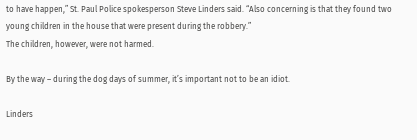to have happen,” St. Paul Police spokesperson Steve Linders said. “Also concerning is that they found two young children in the house that were present during the robbery.”
The children, however, were not harmed.

By the way – during the dog days of summer, it’s important not to be an idiot.

Linders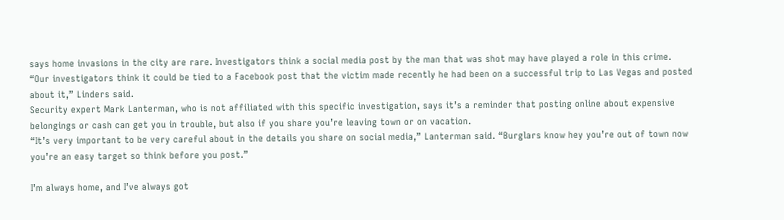says home invasions in the city are rare. Investigators think a social media post by the man that was shot may have played a role in this crime.
“Our investigators think it could be tied to a Facebook post that the victim made recently he had been on a successful trip to Las Vegas and posted about it,” Linders said.
Security expert Mark Lanterman, who is not affiliated with this specific investigation, says it’s a reminder that posting online about expensive belongings or cash can get you in trouble, but also if you share you’re leaving town or on vacation.
“It’s very important to be very careful about in the details you share on social media,” Lanterman said. “Burglars know hey you’re out of town now you’re an easy target so think before you post.”

I’m always home, and I’ve always got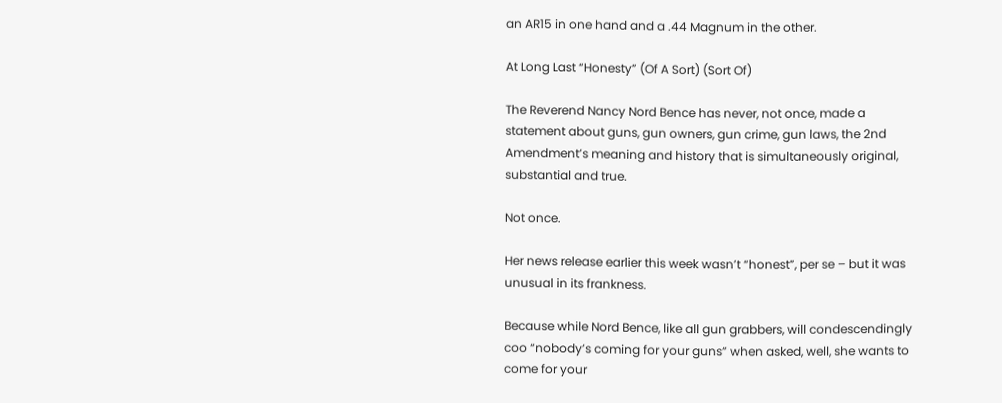an AR15 in one hand and a .44 Magnum in the other.

At Long Last “Honesty” (Of A Sort) (Sort Of)

The Reverend Nancy Nord Bence has never, not once, made a statement about guns, gun owners, gun crime, gun laws, the 2nd Amendment’s meaning and history that is simultaneously original, substantial and true.

Not once.

Her news release earlier this week wasn’t “honest”, per se – but it was unusual in its frankness.

Because while Nord Bence, like all gun grabbers, will condescendingly coo “nobody’s coming for your guns” when asked, well, she wants to come for your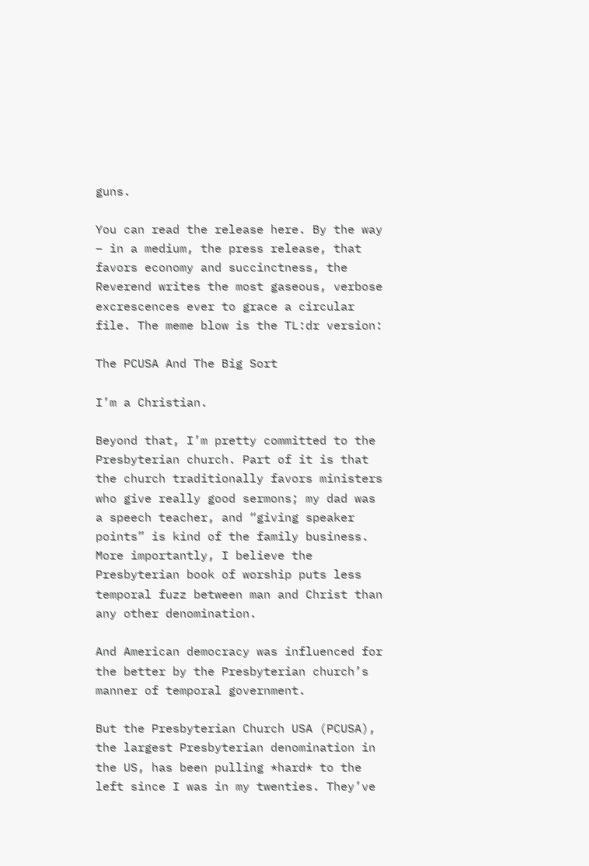guns.

You can read the release here. By the way – in a medium, the press release, that favors economy and succinctness, the Reverend writes the most gaseous, verbose excrescences ever to grace a circular file. The meme blow is the TL:dr version:

The PCUSA And The Big Sort

I’m a Christian.

Beyond that, I’m pretty committed to the Presbyterian church. Part of it is that the church traditionally favors ministers who give really good sermons; my dad was a speech teacher, and “giving speaker points” is kind of the family business. More importantly, I believe the Presbyterian book of worship puts less temporal fuzz between man and Christ than any other denomination.

And American democracy was influenced for the better by the Presbyterian church’s manner of temporal government.

But the Presbyterian Church USA (PCUSA), the largest Presbyterian denomination in the US, has been pulling *hard* to the left since I was in my twenties. They’ve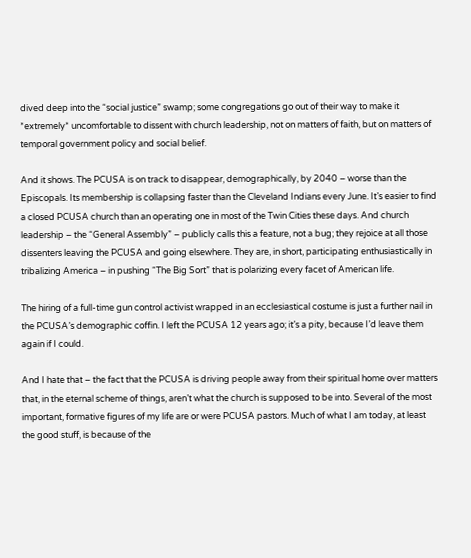dived deep into the “social justice” swamp; some congregations go out of their way to make it *extremely* uncomfortable to dissent with church leadership, not on matters of faith, but on matters of temporal government policy and social belief.

And it shows. The PCUSA is on track to disappear, demographically, by 2040 – worse than the Episcopals. Its membership is collapsing faster than the Cleveland Indians every June. It’s easier to find a closed PCUSA church than an operating one in most of the Twin Cities these days. And church leadership – the “General Assembly” – publicly calls this a feature, not a bug; they rejoice at all those dissenters leaving the PCUSA and going elsewhere. They are, in short, participating enthusiastically in tribalizing America – in pushing “The Big Sort” that is polarizing every facet of American life.

The hiring of a full-time gun control activist wrapped in an ecclesiastical costume is just a further nail in the PCUSA’s demographic coffin. I left the PCUSA 12 years ago; it’s a pity, because I’d leave them again if I could.

And I hate that – the fact that the PCUSA is driving people away from their spiritual home over matters that, in the eternal scheme of things, aren’t what the church is supposed to be into. Several of the most important, formative figures of my life are or were PCUSA pastors. Much of what I am today, at least the good stuff, is because of the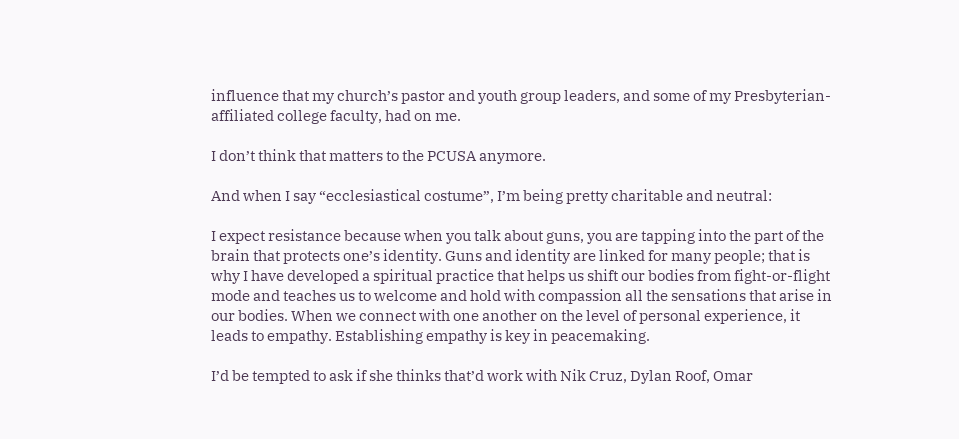influence that my church’s pastor and youth group leaders, and some of my Presbyterian-affiliated college faculty, had on me.

I don’t think that matters to the PCUSA anymore.

And when I say “ecclesiastical costume”, I’m being pretty charitable and neutral:

I expect resistance because when you talk about guns, you are tapping into the part of the brain that protects one’s identity. Guns and identity are linked for many people; that is why I have developed a spiritual practice that helps us shift our bodies from fight-or-flight mode and teaches us to welcome and hold with compassion all the sensations that arise in our bodies. When we connect with one another on the level of personal experience, it leads to empathy. Establishing empathy is key in peacemaking.

I’d be tempted to ask if she thinks that’d work with Nik Cruz, Dylan Roof, Omar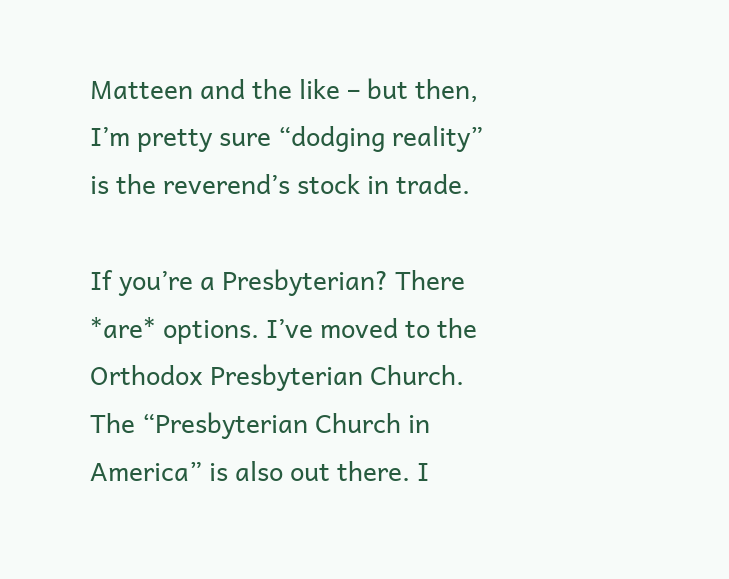Matteen and the like – but then, I’m pretty sure “dodging reality” is the reverend’s stock in trade.

If you’re a Presbyterian? There *are* options. I’ve moved to the Orthodox Presbyterian Church. The “Presbyterian Church in America” is also out there. I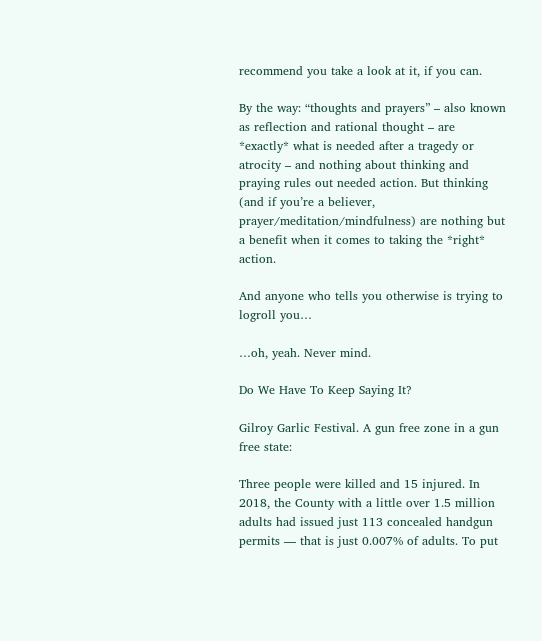recommend you take a look at it, if you can.

By the way: “thoughts and prayers” – also known as reflection and rational thought – are *exactly* what is needed after a tragedy or atrocity – and nothing about thinking and praying rules out needed action. But thinking (and if you’re a believer, prayer/meditation/mindfulness) are nothing but a benefit when it comes to taking the *right* action.

And anyone who tells you otherwise is trying to logroll you…

…oh, yeah. Never mind.

Do We Have To Keep Saying It?

Gilroy Garlic Festival. A gun free zone in a gun free state:

Three people were killed and 15 injured. In 2018, the County with a little over 1.5 million adults had issued just 113 concealed handgun permits — that is just 0.007% of adults. To put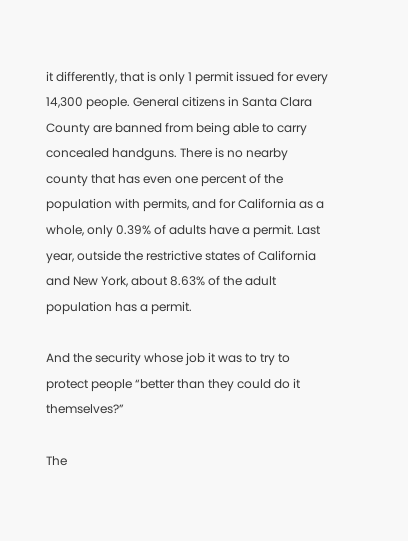it differently, that is only 1 permit issued for every 14,300 people. General citizens in Santa Clara County are banned from being able to carry concealed handguns. There is no nearby county that has even one percent of the population with permits, and for California as a whole, only 0.39% of adults have a permit. Last year, outside the restrictive states of California and New York, about 8.63% of the adult population has a permit.

And the security whose job it was to try to protect people “better than they could do it themselves?”

The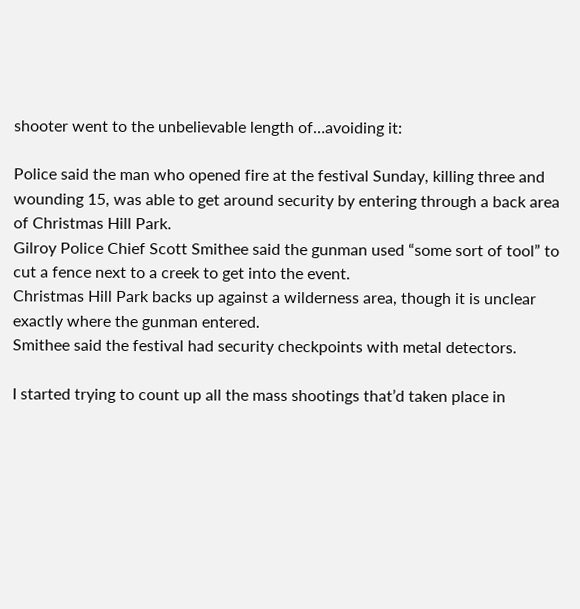shooter went to the unbelievable length of…avoiding it:

Police said the man who opened fire at the festival Sunday, killing three and wounding 15, was able to get around security by entering through a back area of Christmas Hill Park.
Gilroy Police Chief Scott Smithee said the gunman used “some sort of tool” to cut a fence next to a creek to get into the event.
Christmas Hill Park backs up against a wilderness area, though it is unclear exactly where the gunman entered.
Smithee said the festival had security checkpoints with metal detectors.

I started trying to count up all the mass shootings that’d taken place in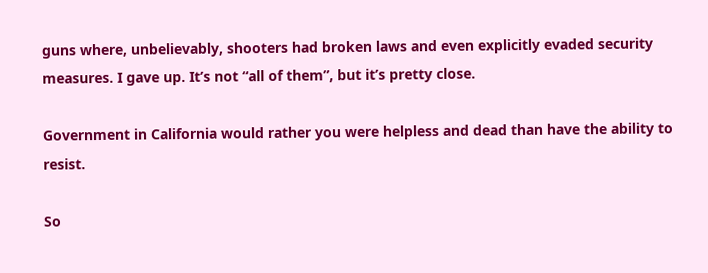guns where, unbelievably, shooters had broken laws and even explicitly evaded security measures. I gave up. It’s not “all of them”, but it’s pretty close.

Government in California would rather you were helpless and dead than have the ability to resist.

So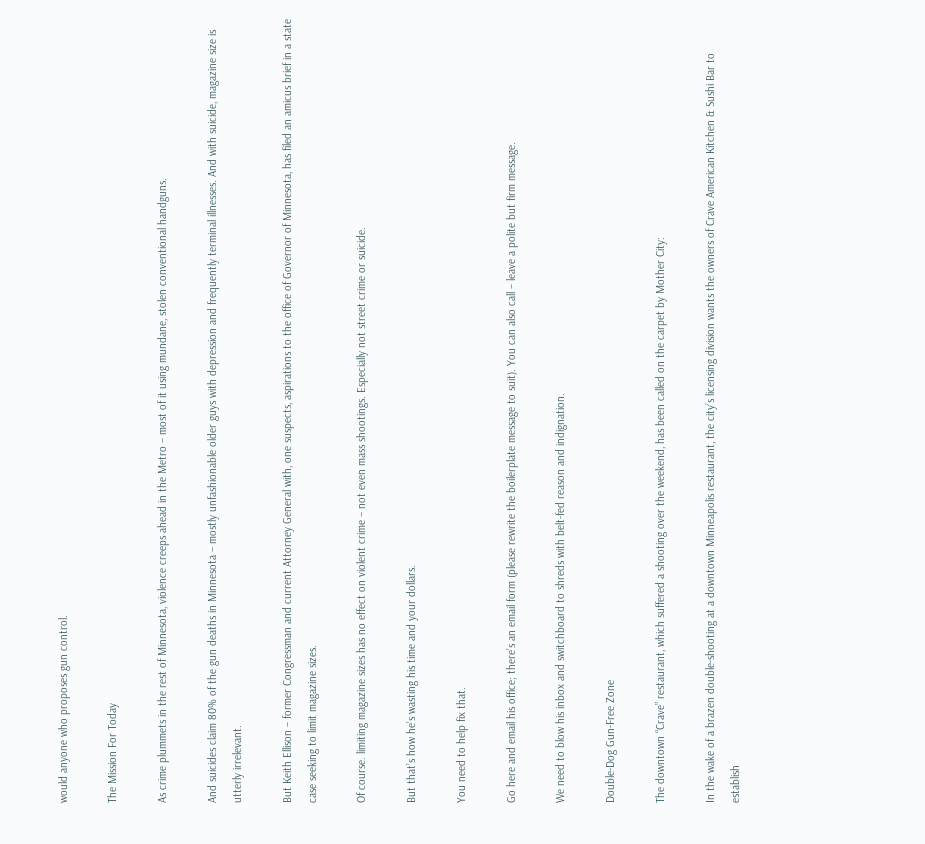would anyone who proposes gun control.

The Mission For Today

As crime plummets in the rest of Minnesota, violence creeps ahead in the Metro – most of it using mundane, stolen conventional handguns.

And suicides claim 80% of the gun deaths in Minnesota – mostly unfashionable older guys with depression and frequently terminal illnesses. And with suicide, magazine size is utterly irrelevant.

But Keith Ellison – former Congressman and current Attorney General with, one suspects, aspirations to the office of Governor of Minnesota, has filed an amicus brief in a state case seeking to limit magazine sizes.

Of course. limiting magazine sizes has no effect on violent crime – not even mass shootings. Especially not street crime or suicide.

But that’s how he’s wasting his time and your dollars.

You need to help fix that.

Go here and email his office; there’s an email form (please rewrite the boilerplate message to suit). You can also call – leave a polite but firm message.

We need to blow his inbox and switchboard to shreds with belt-fed reason and indignation.

Double-Dog Gun-Free Zone

The downtown “Crave” restaurant, which suffered a shooting over the weekend, has been called on the carpet by Mother City:

In the wake of a brazen double-shooting at a downtown Minneapolis restaurant, the city’s licensing division wants the owners of Crave American Kitchen & Sushi Bar to establish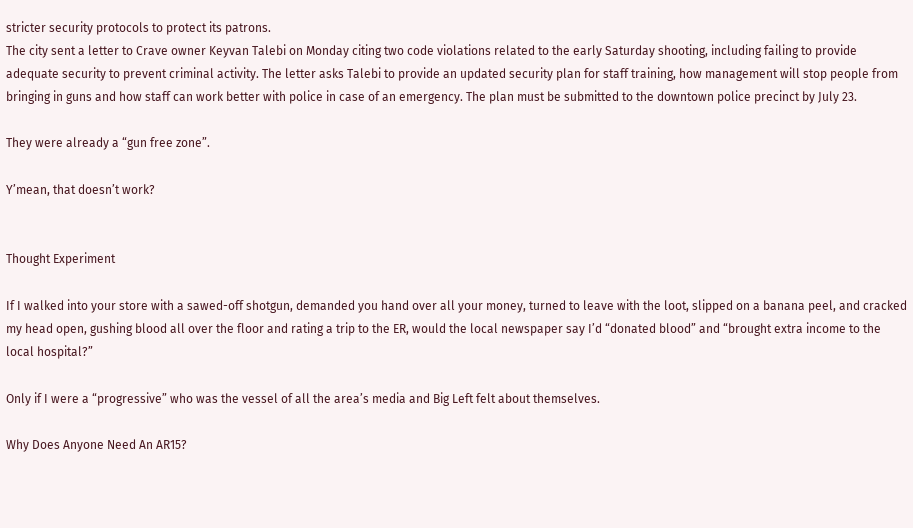stricter security protocols to protect its patrons.
The city sent a letter to Crave owner Keyvan Talebi on Monday citing two code violations related to the early Saturday shooting, including failing to provide adequate security to prevent criminal activity. The letter asks Talebi to provide an updated security plan for staff training, how management will stop people from bringing in guns and how staff can work better with police in case of an emergency. The plan must be submitted to the downtown police precinct by July 23.

They were already a “gun free zone”.

Y’mean, that doesn’t work?


Thought Experiment

If I walked into your store with a sawed-off shotgun, demanded you hand over all your money, turned to leave with the loot, slipped on a banana peel, and cracked my head open, gushing blood all over the floor and rating a trip to the ER, would the local newspaper say I’d “donated blood” and “brought extra income to the local hospital?”

Only if I were a “progressive” who was the vessel of all the area’s media and Big Left felt about themselves.

Why Does Anyone Need An AR15?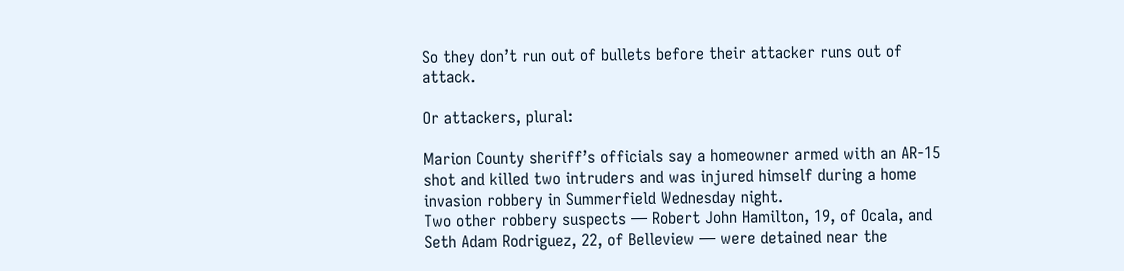So they don’t run out of bullets before their attacker runs out of attack.

Or attackers, plural:

Marion County sheriff’s officials say a homeowner armed with an AR-15 shot and killed two intruders and was injured himself during a home invasion robbery in Summerfield Wednesday night.
Two other robbery suspects — Robert John Hamilton, 19, of Ocala, and Seth Adam Rodriguez, 22, of Belleview — were detained near the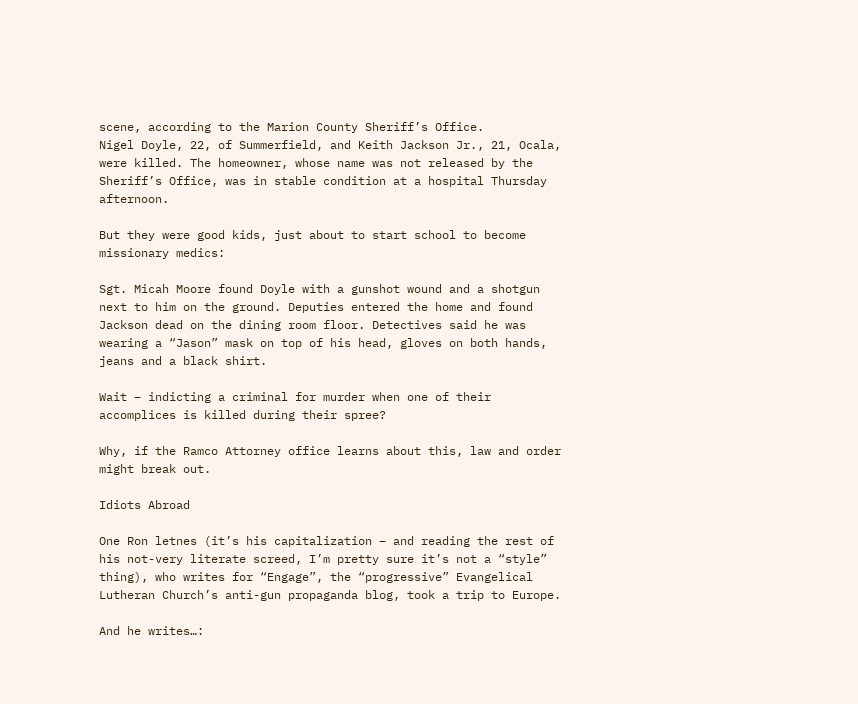scene, according to the Marion County Sheriff’s Office.
Nigel Doyle, 22, of Summerfield, and Keith Jackson Jr., 21, Ocala, were killed. The homeowner, whose name was not released by the Sheriff’s Office, was in stable condition at a hospital Thursday afternoon.

But they were good kids, just about to start school to become missionary medics:

Sgt. Micah Moore found Doyle with a gunshot wound and a shotgun next to him on the ground. Deputies entered the home and found Jackson dead on the dining room floor. Detectives said he was wearing a “Jason” mask on top of his head, gloves on both hands, jeans and a black shirt.

Wait – indicting a criminal for murder when one of their accomplices is killed during their spree?

Why, if the Ramco Attorney office learns about this, law and order might break out.

Idiots Abroad

One Ron letnes (it’s his capitalization – and reading the rest of his not-very literate screed, I’m pretty sure it’s not a “style” thing), who writes for “Engage”, the “progressive” Evangelical Lutheran Church’s anti-gun propaganda blog, took a trip to Europe.

And he writes…: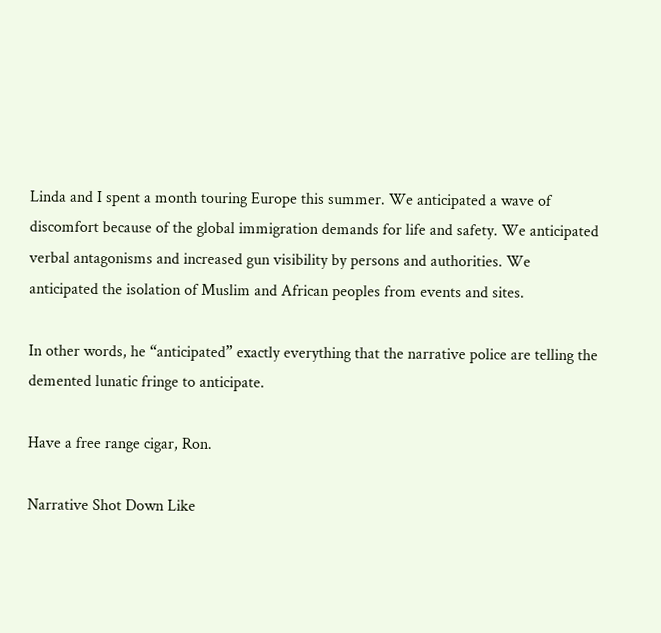Linda and I spent a month touring Europe this summer. We anticipated a wave of discomfort because of the global immigration demands for life and safety. We anticipated verbal antagonisms and increased gun visibility by persons and authorities. We anticipated the isolation of Muslim and African peoples from events and sites.

In other words, he “anticipated” exactly everything that the narrative police are telling the demented lunatic fringe to anticipate.

Have a free range cigar, Ron.

Narrative Shot Down Like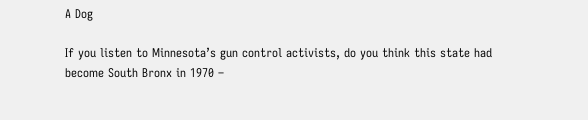A Dog

If you listen to Minnesota’s gun control activists, do you think this state had become South Bronx in 1970 –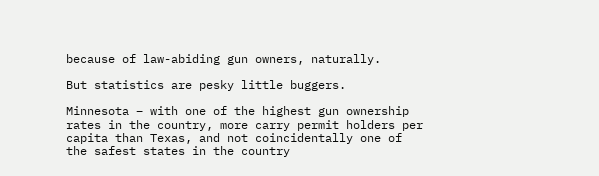because of law-abiding gun owners, naturally.

But statistics are pesky little buggers.

Minnesota – with one of the highest gun ownership rates in the country, more carry permit holders per capita than Texas, and not coincidentally one of the safest states in the country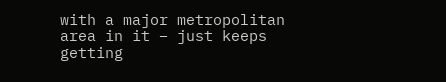with a major metropolitan area in it – just keeps getting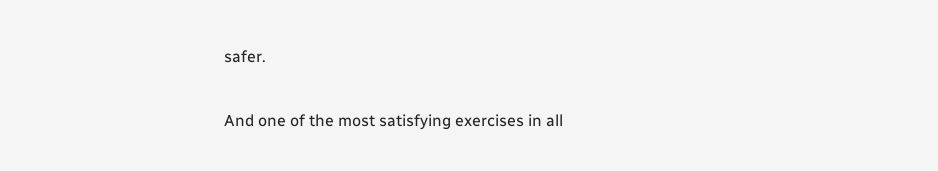safer.

And one of the most satisfying exercises in all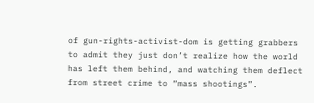of gun-rights-activist-dom is getting grabbers to admit they just don’t realize how the world has left them behind, and watching them deflect from street crime to “mass shootings”.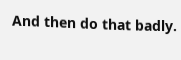And then do that badly.